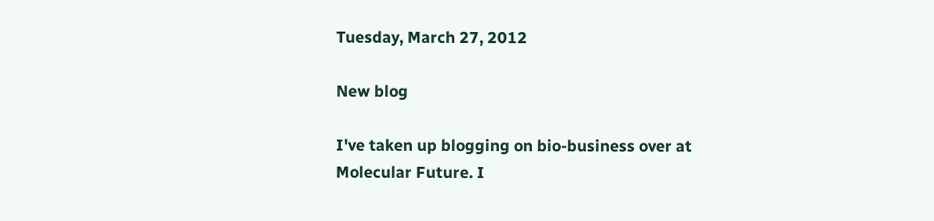Tuesday, March 27, 2012

New blog

I've taken up blogging on bio-business over at Molecular Future. I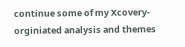continue some of my Xcovery-orginiated analysis and themes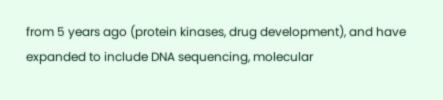from 5 years ago (protein kinases, drug development), and have expanded to include DNA sequencing, molecular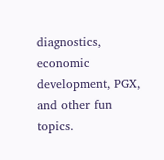diagnostics, economic development, PGX, and other fun topics.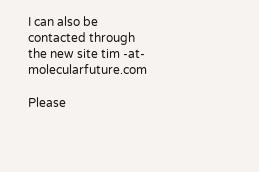I can also be contacted through the new site tim -at- molecularfuture.com

Please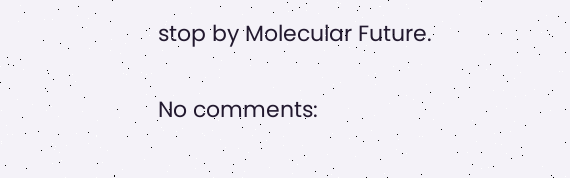stop by Molecular Future.

No comments: